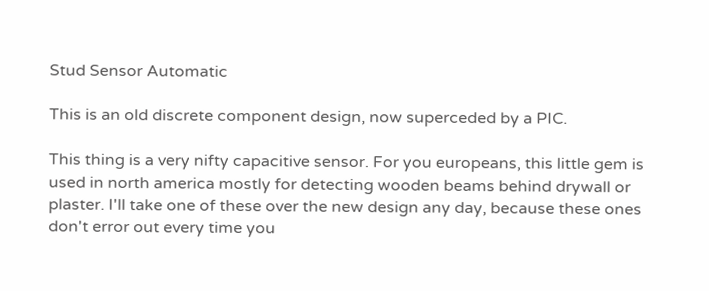Stud Sensor Automatic

This is an old discrete component design, now superceded by a PIC.

This thing is a very nifty capacitive sensor. For you europeans, this little gem is used in north america mostly for detecting wooden beams behind drywall or plaster. I'll take one of these over the new design any day, because these ones don't error out every time you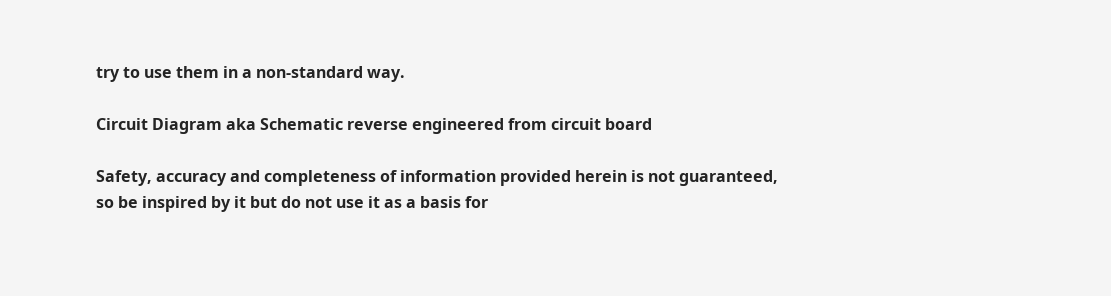try to use them in a non-standard way.

Circuit Diagram aka Schematic reverse engineered from circuit board

Safety, accuracy and completeness of information provided herein is not guaranteed,
so be inspired by it but do not use it as a basis for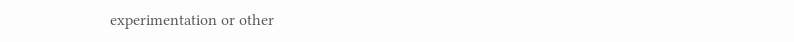experimentation or other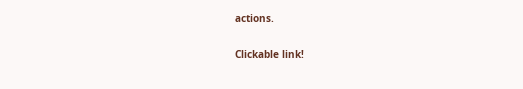actions.

Clickable link!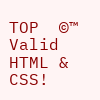TOP  ©™
Valid HTML & CSS!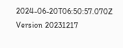2024-06-20T06:50:57.070Z
Version 20231217